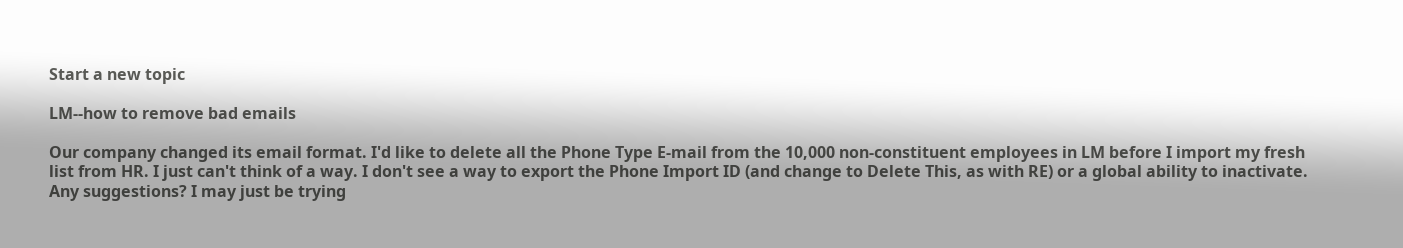Start a new topic

LM--how to remove bad emails

Our company changed its email format. I'd like to delete all the Phone Type E-mail from the 10,000 non-constituent employees in LM before I import my fresh list from HR. I just can't think of a way. I don't see a way to export the Phone Import ID (and change to Delete This, as with RE) or a global ability to inactivate. Any suggestions? I may just be trying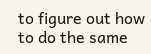to figure out how to do the same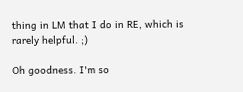thing in LM that I do in RE, which is rarely helpful. ;)

Oh goodness. I'm so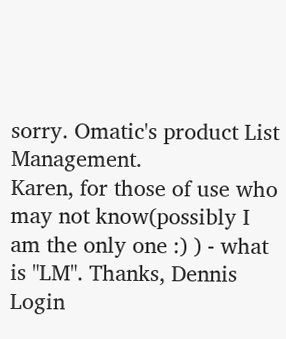sorry. Omatic's product List Management.
Karen, for those of use who may not know(possibly I am the only one :) ) - what is "LM". Thanks, Dennis
Login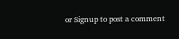or Signup to post a comment